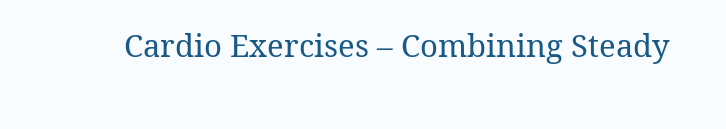Cardio Exercises – Combining Steady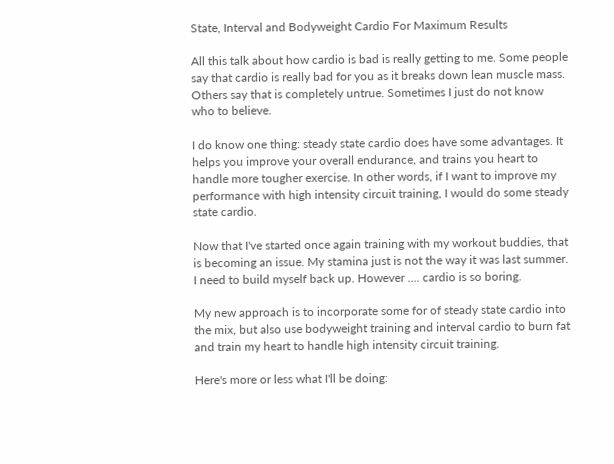State, Interval and Bodyweight Cardio For Maximum Results

All this talk about how cardio is bad is really getting to me. Some people say that cardio is really bad for you as it breaks down lean muscle mass. Others say that is completely untrue. Sometimes I just do not know who to believe.

I do know one thing: steady state cardio does have some advantages. It helps you improve your overall endurance, and trains you heart to handle more tougher exercise. In other words, if I want to improve my performance with high intensity circuit training, I would do some steady state cardio.

Now that I've started once again training with my workout buddies, that is becoming an issue. My stamina just is not the way it was last summer. I need to build myself back up. However …. cardio is so boring.

My new approach is to incorporate some for of steady state cardio into the mix, but also use bodyweight training and interval cardio to burn fat and train my heart to handle high intensity circuit training.

Here's more or less what I'll be doing: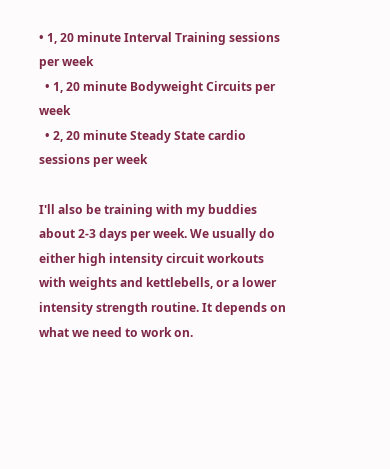• 1, 20 minute Interval Training sessions per week
  • 1, 20 minute Bodyweight Circuits per week
  • 2, 20 minute Steady State cardio sessions per week

I'll also be training with my buddies about 2-3 days per week. We usually do either high intensity circuit workouts with weights and kettlebells, or a lower intensity strength routine. It depends on what we need to work on.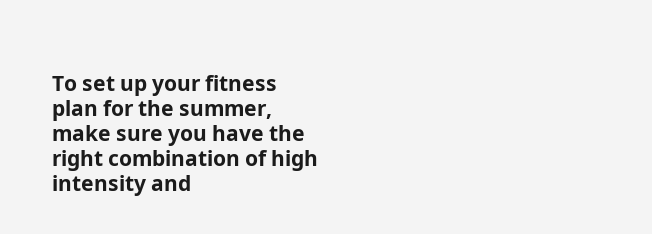To set up your fitness plan for the summer, make sure you have the right combination of high intensity and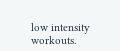low intensity workouts.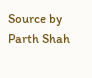Source by Parth Shah